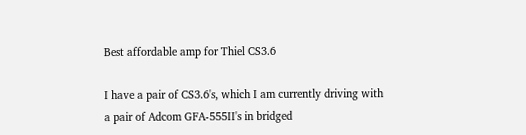Best affordable amp for Thiel CS3.6

I have a pair of CS3.6's, which I am currently driving with a pair of Adcom GFA-555II's in bridged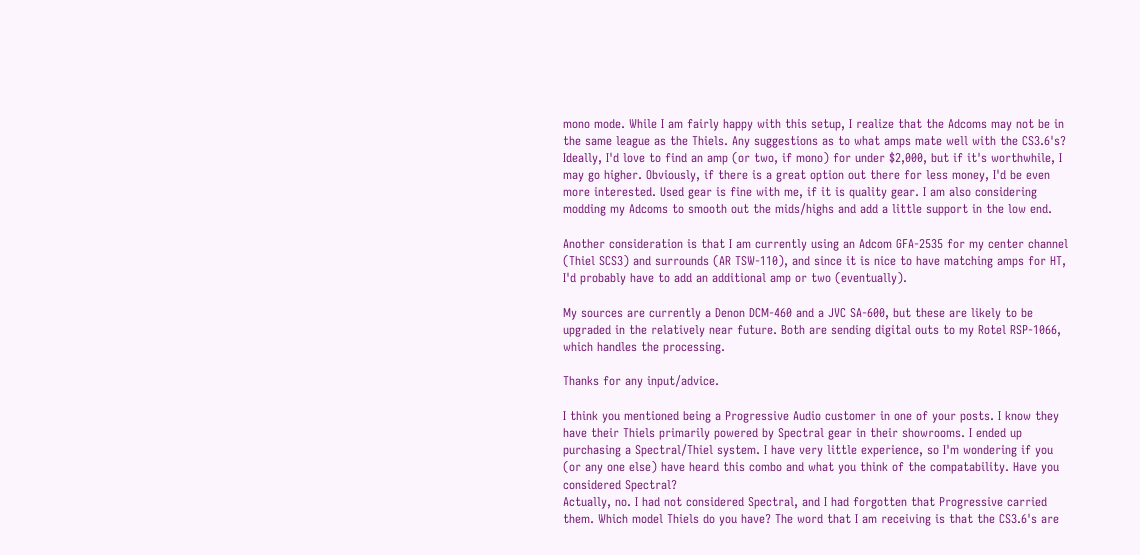mono mode. While I am fairly happy with this setup, I realize that the Adcoms may not be in the same league as the Thiels. Any suggestions as to what amps mate well with the CS3.6's? Ideally, I'd love to find an amp (or two, if mono) for under $2,000, but if it's worthwhile, I may go higher. Obviously, if there is a great option out there for less money, I'd be even more interested. Used gear is fine with me, if it is quality gear. I am also considering modding my Adcoms to smooth out the mids/highs and add a little support in the low end.

Another consideration is that I am currently using an Adcom GFA-2535 for my center channel (Thiel SCS3) and surrounds (AR TSW-110), and since it is nice to have matching amps for HT, I'd probably have to add an additional amp or two (eventually).

My sources are currently a Denon DCM-460 and a JVC SA-600, but these are likely to be upgraded in the relatively near future. Both are sending digital outs to my Rotel RSP-1066, which handles the processing.

Thanks for any input/advice.

I think you mentioned being a Progressive Audio customer in one of your posts. I know they have their Thiels primarily powered by Spectral gear in their showrooms. I ended up purchasing a Spectral/Thiel system. I have very little experience, so I'm wondering if you (or any one else) have heard this combo and what you think of the compatability. Have you considered Spectral?
Actually, no. I had not considered Spectral, and I had forgotten that Progressive carried them. Which model Thiels do you have? The word that I am receiving is that the CS3.6's are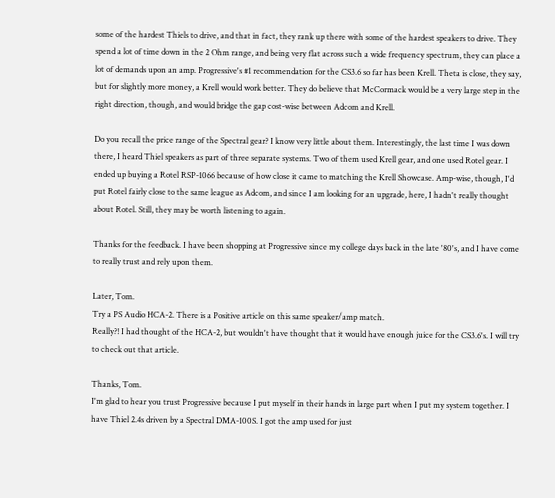some of the hardest Thiels to drive, and that in fact, they rank up there with some of the hardest speakers to drive. They spend a lot of time down in the 2 Ohm range, and being very flat across such a wide frequency spectrum, they can place a lot of demands upon an amp. Progressive's #1 recommendation for the CS3.6 so far has been Krell. Theta is close, they say, but for slightly more money, a Krell would work better. They do believe that McCormack would be a very large step in the right direction, though, and would bridge the gap cost-wise between Adcom and Krell.

Do you recall the price range of the Spectral gear? I know very little about them. Interestingly, the last time I was down there, I heard Thiel speakers as part of three separate systems. Two of them used Krell gear, and one used Rotel gear. I ended up buying a Rotel RSP-1066 because of how close it came to matching the Krell Showcase. Amp-wise, though, I'd put Rotel fairly close to the same league as Adcom, and since I am looking for an upgrade, here, I hadn't really thought about Rotel. Still, they may be worth listening to again.

Thanks for the feedback. I have been shopping at Progressive since my college days back in the late '80's, and I have come to really trust and rely upon them.

Later, Tom.
Try a PS Audio HCA-2. There is a Positive article on this same speaker/amp match.
Really?! I had thought of the HCA-2, but wouldn't have thought that it would have enough juice for the CS3.6's. I will try to check out that article.

Thanks, Tom.
I'm glad to hear you trust Progressive because I put myself in their hands in large part when I put my system together. I have Thiel 2.4s driven by a Spectral DMA-100S. I got the amp used for just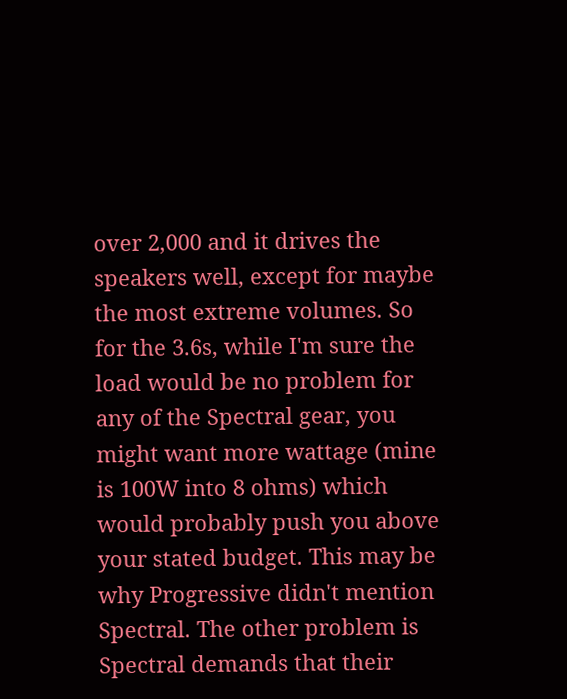over 2,000 and it drives the speakers well, except for maybe the most extreme volumes. So for the 3.6s, while I'm sure the load would be no problem for any of the Spectral gear, you might want more wattage (mine is 100W into 8 ohms) which would probably push you above your stated budget. This may be why Progressive didn't mention Spectral. The other problem is Spectral demands that their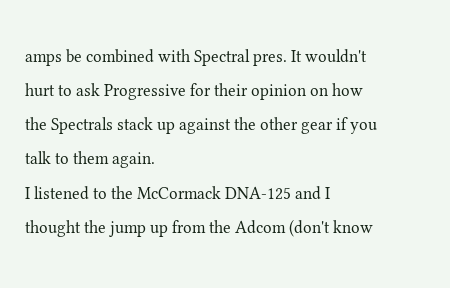amps be combined with Spectral pres. It wouldn't hurt to ask Progressive for their opinion on how the Spectrals stack up against the other gear if you talk to them again.
I listened to the McCormack DNA-125 and I thought the jump up from the Adcom (don't know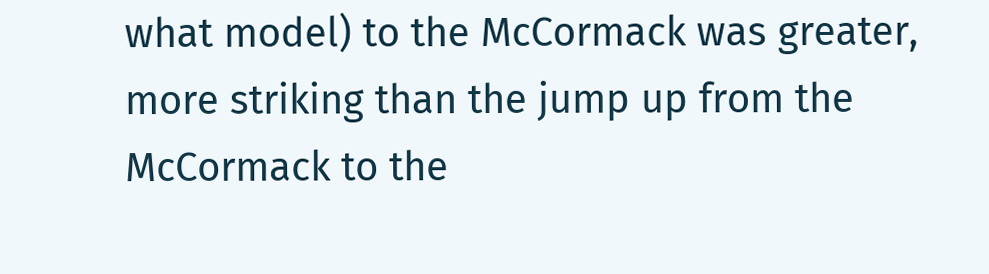what model) to the McCormack was greater, more striking than the jump up from the McCormack to the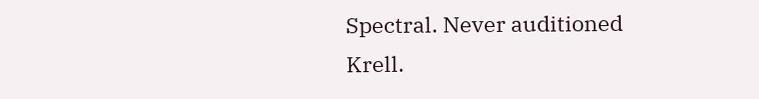Spectral. Never auditioned Krell.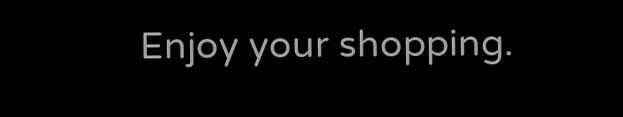Enjoy your shopping.